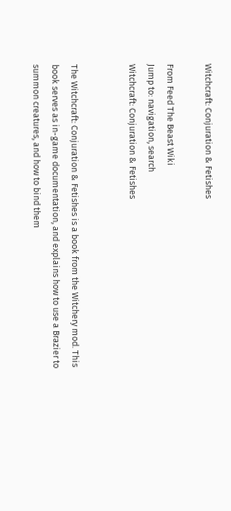Witchcraft: Conjuration & Fetishes

From Feed The Beast Wiki
Jump to: navigation, search
Witchcraft: Conjuration & Fetishes


The Witchcraft: Conjuration & Fetishes is a book from the Witchery mod. This book serves as in-game documentation, and explains how to use a Brazier to summon creatures, and how to bind them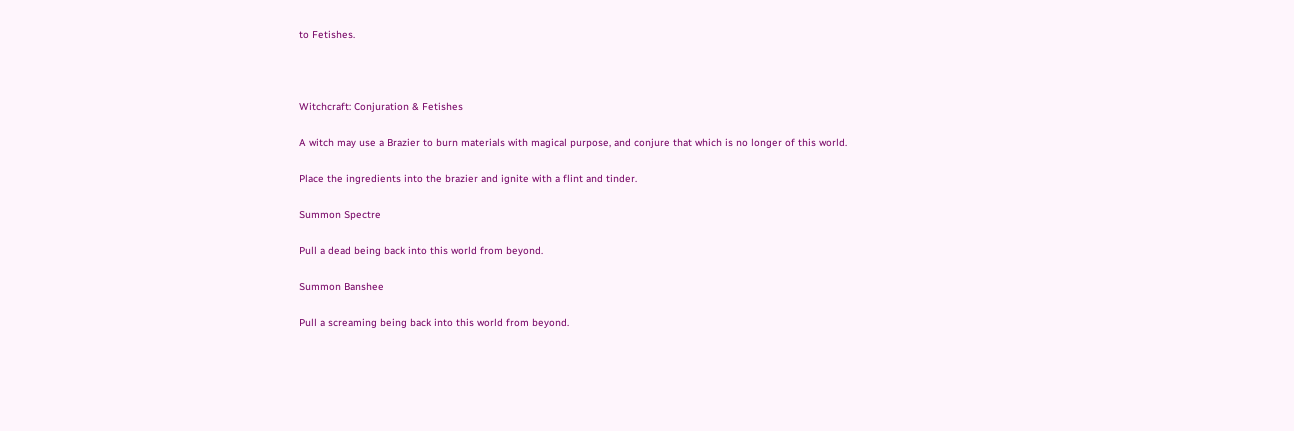to Fetishes.



Witchcraft: Conjuration & Fetishes

A witch may use a Brazier to burn materials with magical purpose, and conjure that which is no longer of this world.

Place the ingredients into the brazier and ignite with a flint and tinder.

Summon Spectre

Pull a dead being back into this world from beyond.

Summon Banshee

Pull a screaming being back into this world from beyond.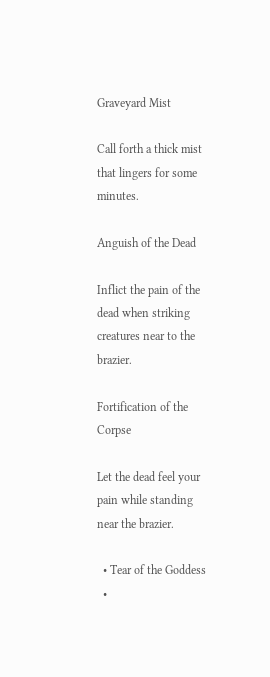Graveyard Mist

Call forth a thick mist that lingers for some minutes.

Anguish of the Dead

Inflict the pain of the dead when striking creatures near to the brazier.

Fortification of the Corpse

Let the dead feel your pain while standing near the brazier.

  • Tear of the Goddess
  •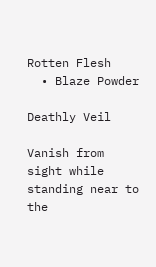Rotten Flesh
  • Blaze Powder

Deathly Veil

Vanish from sight while standing near to the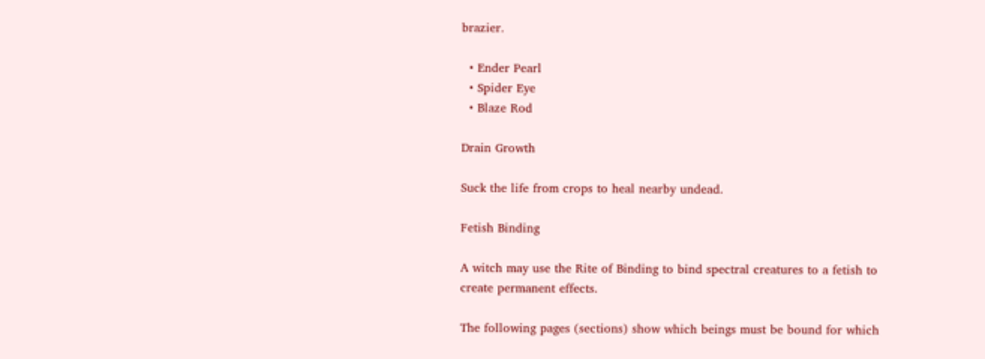brazier.

  • Ender Pearl
  • Spider Eye
  • Blaze Rod

Drain Growth

Suck the life from crops to heal nearby undead.

Fetish Binding

A witch may use the Rite of Binding to bind spectral creatures to a fetish to create permanent effects.

The following pages (sections) show which beings must be bound for which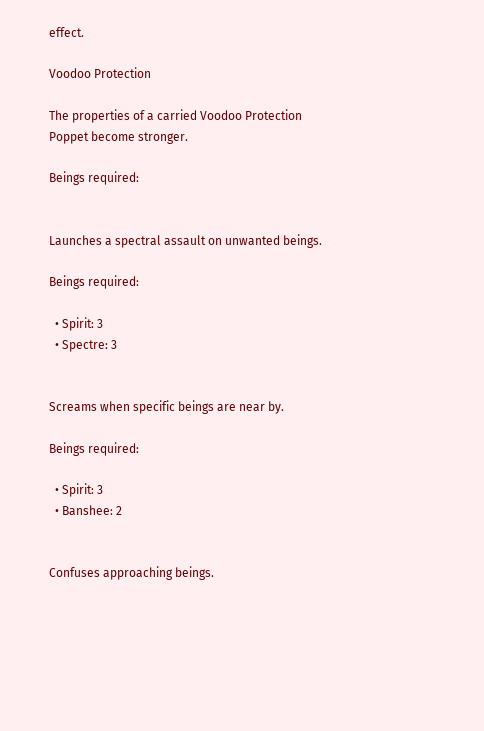effect.

Voodoo Protection

The properties of a carried Voodoo Protection Poppet become stronger.

Beings required:


Launches a spectral assault on unwanted beings.

Beings required:

  • Spirit: 3
  • Spectre: 3


Screams when specific beings are near by.

Beings required:

  • Spirit: 3
  • Banshee: 2


Confuses approaching beings.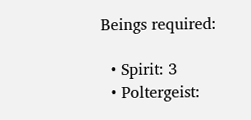Beings required:

  • Spirit: 3
  • Poltergeist: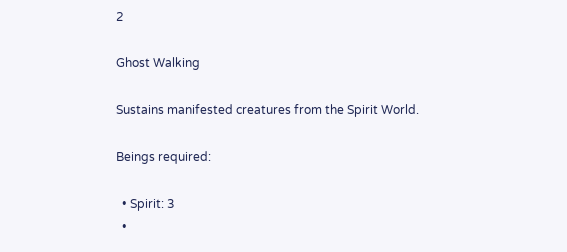2

Ghost Walking

Sustains manifested creatures from the Spirit World.

Beings required:

  • Spirit: 3
  •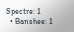Spectre: 1
  • Banshee: 1